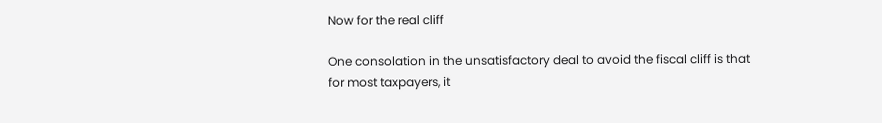Now for the real cliff

One consolation in the unsatisfactory deal to avoid the fiscal cliff is that for most taxpayers, it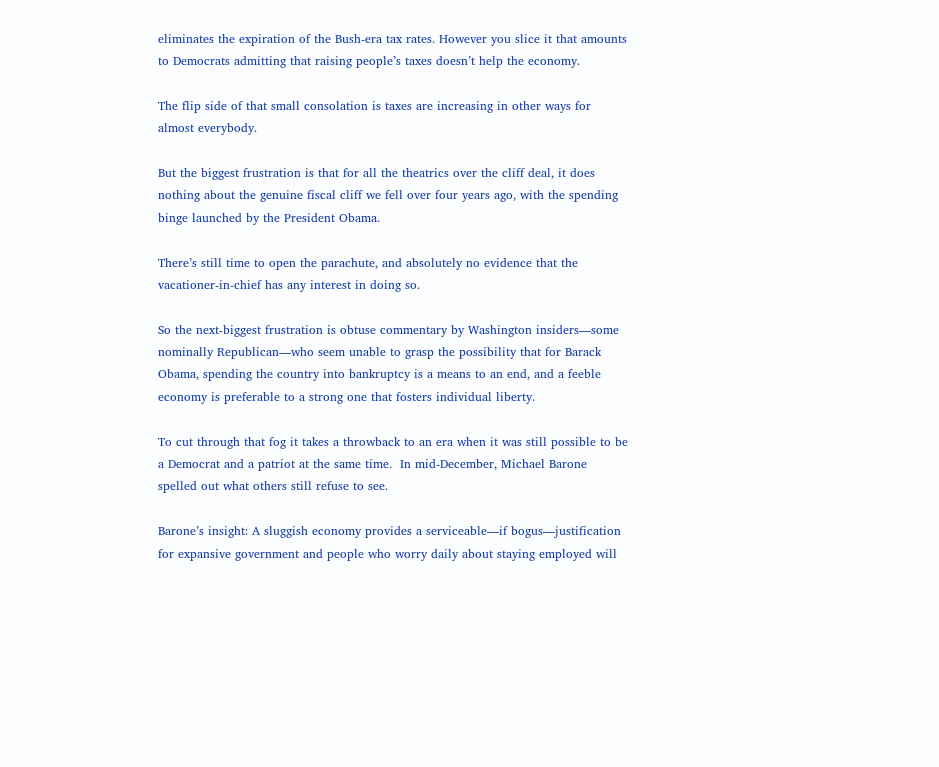eliminates the expiration of the Bush-era tax rates. However you slice it that amounts to Democrats admitting that raising people’s taxes doesn’t help the economy.

The flip side of that small consolation is taxes are increasing in other ways for almost everybody.

But the biggest frustration is that for all the theatrics over the cliff deal, it does nothing about the genuine fiscal cliff we fell over four years ago, with the spending binge launched by the President Obama.

There’s still time to open the parachute, and absolutely no evidence that the vacationer-in-chief has any interest in doing so.

So the next-biggest frustration is obtuse commentary by Washington insiders—some nominally Republican—who seem unable to grasp the possibility that for Barack Obama, spending the country into bankruptcy is a means to an end, and a feeble economy is preferable to a strong one that fosters individual liberty.

To cut through that fog it takes a throwback to an era when it was still possible to be a Democrat and a patriot at the same time.  In mid-December, Michael Barone spelled out what others still refuse to see.

Barone’s insight: A sluggish economy provides a serviceable—if bogus—justification for expansive government and people who worry daily about staying employed will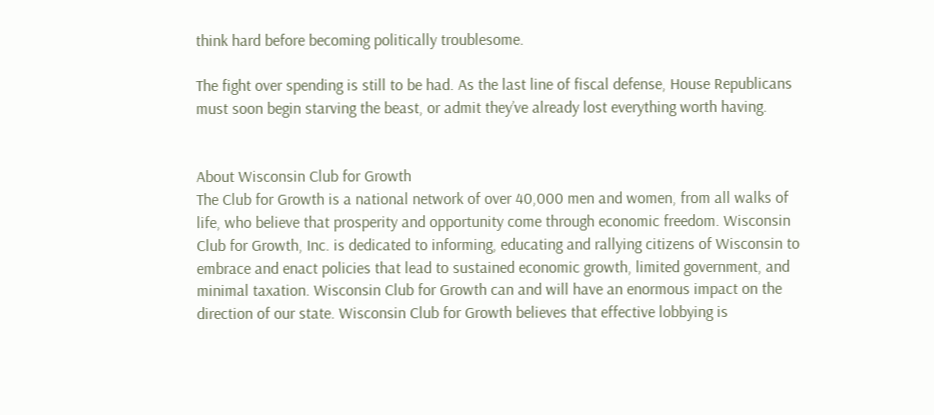think hard before becoming politically troublesome.

The fight over spending is still to be had. As the last line of fiscal defense, House Republicans must soon begin starving the beast, or admit they’ve already lost everything worth having.


About Wisconsin Club for Growth
The Club for Growth is a national network of over 40,000 men and women, from all walks of life, who believe that prosperity and opportunity come through economic freedom. Wisconsin Club for Growth, Inc. is dedicated to informing, educating and rallying citizens of Wisconsin to embrace and enact policies that lead to sustained economic growth, limited government, and minimal taxation. Wisconsin Club for Growth can and will have an enormous impact on the direction of our state. Wisconsin Club for Growth believes that effective lobbying is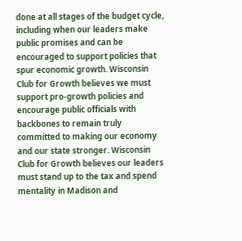done at all stages of the budget cycle, including when our leaders make public promises and can be encouraged to support policies that spur economic growth. Wisconsin Club for Growth believes we must support pro-growth policies and encourage public officials with backbones to remain truly committed to making our economy and our state stronger. Wisconsin Club for Growth believes our leaders must stand up to the tax and spend mentality in Madison and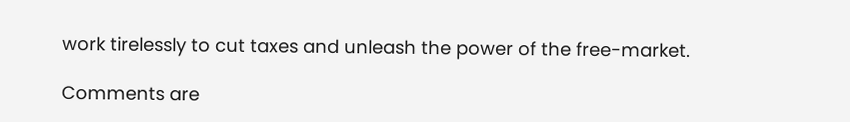work tirelessly to cut taxes and unleash the power of the free-market.

Comments are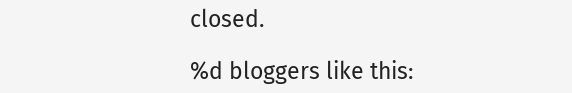closed.

%d bloggers like this: